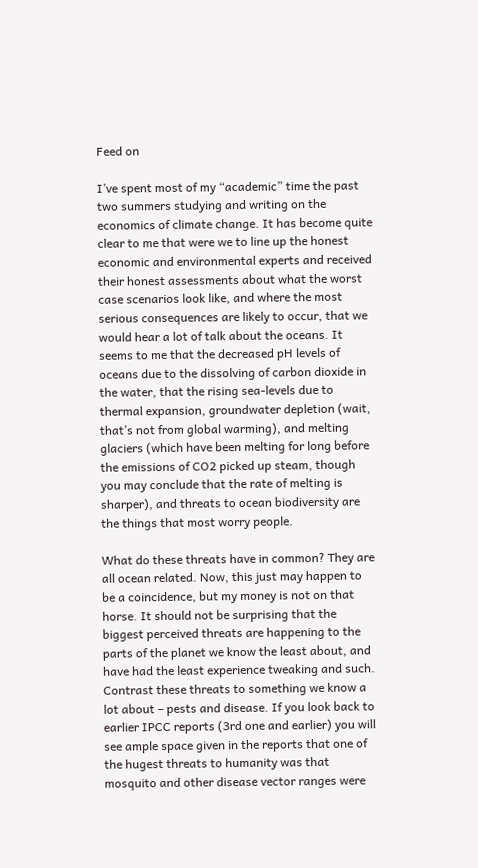Feed on

I’ve spent most of my “academic” time the past two summers studying and writing on the economics of climate change. It has become quite clear to me that were we to line up the honest economic and environmental experts and received their honest assessments about what the worst case scenarios look like, and where the most serious consequences are likely to occur, that we would hear a lot of talk about the oceans. It seems to me that the decreased pH levels of oceans due to the dissolving of carbon dioxide in the water, that the rising sea-levels due to thermal expansion, groundwater depletion (wait, that’s not from global warming), and melting glaciers (which have been melting for long before the emissions of CO2 picked up steam, though you may conclude that the rate of melting is sharper), and threats to ocean biodiversity are the things that most worry people.

What do these threats have in common? They are all ocean related. Now, this just may happen to be a coincidence, but my money is not on that horse. It should not be surprising that the biggest perceived threats are happening to the parts of the planet we know the least about, and have had the least experience tweaking and such. Contrast these threats to something we know a lot about – pests and disease. If you look back to earlier IPCC reports (3rd one and earlier) you will see ample space given in the reports that one of the hugest threats to humanity was that mosquito and other disease vector ranges were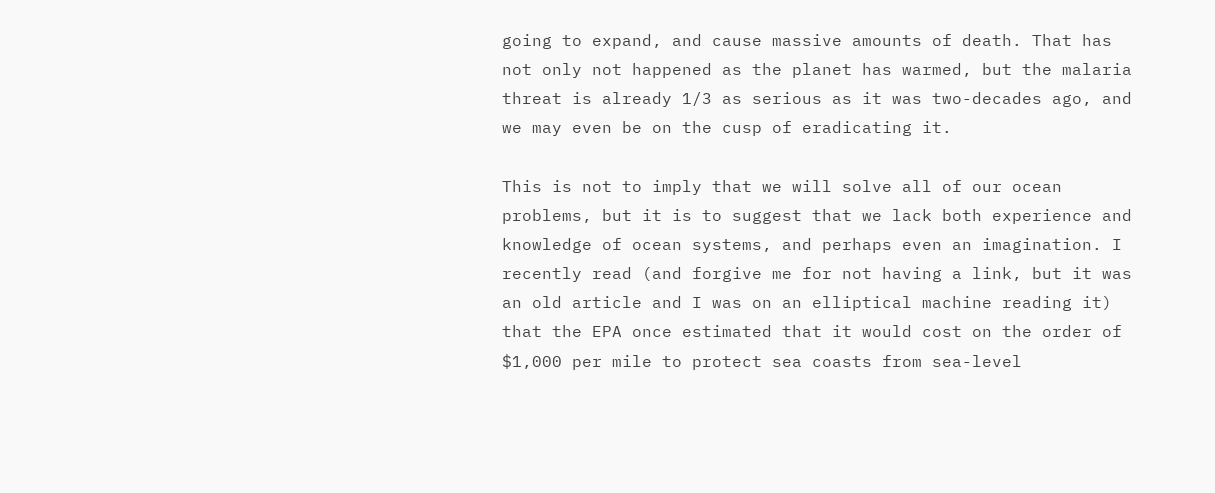going to expand, and cause massive amounts of death. That has not only not happened as the planet has warmed, but the malaria threat is already 1/3 as serious as it was two-decades ago, and we may even be on the cusp of eradicating it.

This is not to imply that we will solve all of our ocean problems, but it is to suggest that we lack both experience and knowledge of ocean systems, and perhaps even an imagination. I recently read (and forgive me for not having a link, but it was an old article and I was on an elliptical machine reading it) that the EPA once estimated that it would cost on the order of $1,000 per mile to protect sea coasts from sea-level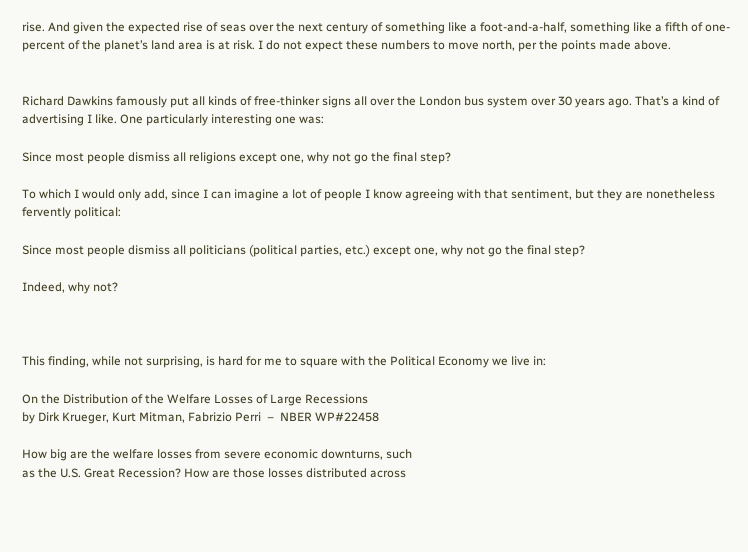rise. And given the expected rise of seas over the next century of something like a foot-and-a-half, something like a fifth of one-percent of the planet’s land area is at risk. I do not expect these numbers to move north, per the points made above.


Richard Dawkins famously put all kinds of free-thinker signs all over the London bus system over 30 years ago. That’s a kind of advertising I like. One particularly interesting one was:

Since most people dismiss all religions except one, why not go the final step?

To which I would only add, since I can imagine a lot of people I know agreeing with that sentiment, but they are nonetheless fervently political:

Since most people dismiss all politicians (political parties, etc.) except one, why not go the final step?

Indeed, why not?



This finding, while not surprising, is hard for me to square with the Political Economy we live in:

On the Distribution of the Welfare Losses of Large Recessions
by Dirk Krueger, Kurt Mitman, Fabrizio Perri  –  NBER WP#22458

How big are the welfare losses from severe economic downturns, such
as the U.S. Great Recession? How are those losses distributed across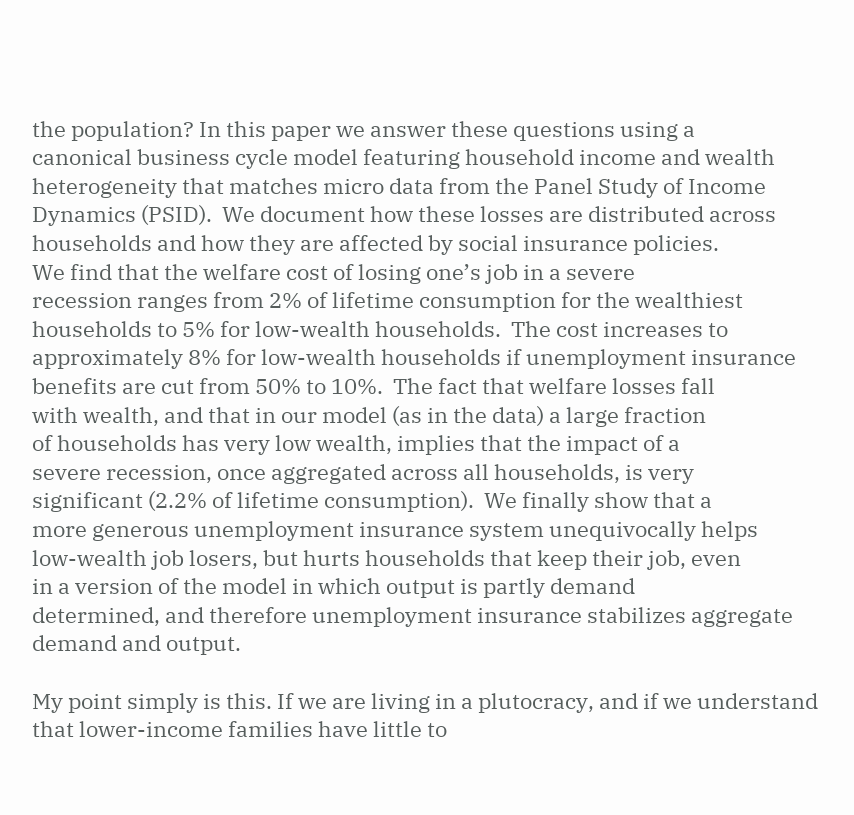the population? In this paper we answer these questions using a
canonical business cycle model featuring household income and wealth
heterogeneity that matches micro data from the Panel Study of Income
Dynamics (PSID).  We document how these losses are distributed across
households and how they are affected by social insurance policies.
We find that the welfare cost of losing one’s job in a severe
recession ranges from 2% of lifetime consumption for the wealthiest
households to 5% for low-wealth households.  The cost increases to
approximately 8% for low-wealth households if unemployment insurance
benefits are cut from 50% to 10%.  The fact that welfare losses fall
with wealth, and that in our model (as in the data) a large fraction
of households has very low wealth, implies that the impact of a
severe recession, once aggregated across all households, is very
significant (2.2% of lifetime consumption).  We finally show that a
more generous unemployment insurance system unequivocally helps
low-wealth job losers, but hurts households that keep their job, even
in a version of the model in which output is partly demand
determined, and therefore unemployment insurance stabilizes aggregate
demand and output.

My point simply is this. If we are living in a plutocracy, and if we understand that lower-income families have little to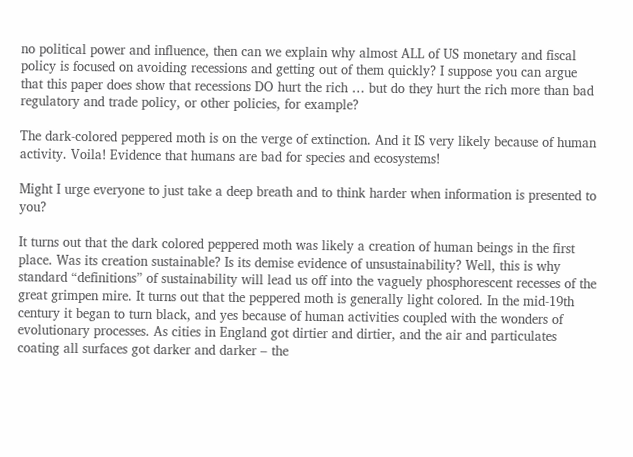no political power and influence, then can we explain why almost ALL of US monetary and fiscal policy is focused on avoiding recessions and getting out of them quickly? I suppose you can argue that this paper does show that recessions DO hurt the rich … but do they hurt the rich more than bad regulatory and trade policy, or other policies, for example?

The dark-colored peppered moth is on the verge of extinction. And it IS very likely because of human activity. Voila! Evidence that humans are bad for species and ecosystems!

Might I urge everyone to just take a deep breath and to think harder when information is presented to you?

It turns out that the dark colored peppered moth was likely a creation of human beings in the first place. Was its creation sustainable? Is its demise evidence of unsustainability? Well, this is why standard “definitions” of sustainability will lead us off into the vaguely phosphorescent recesses of the great grimpen mire. It turns out that the peppered moth is generally light colored. In the mid-19th century it began to turn black, and yes because of human activities coupled with the wonders of evolutionary processes. As cities in England got dirtier and dirtier, and the air and particulates coating all surfaces got darker and darker – the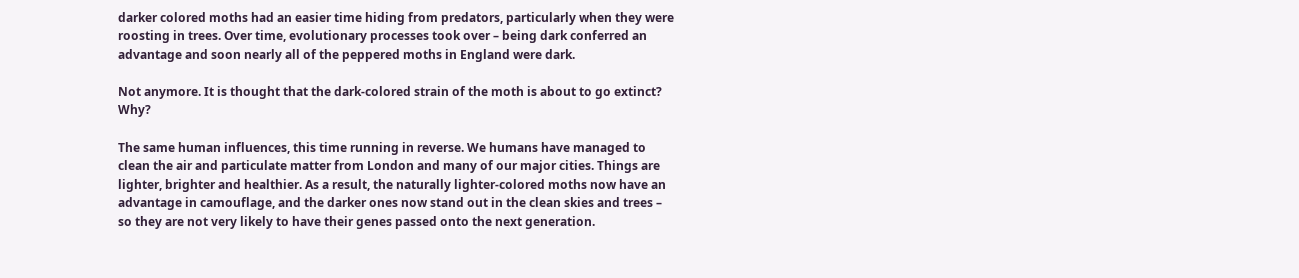darker colored moths had an easier time hiding from predators, particularly when they were roosting in trees. Over time, evolutionary processes took over – being dark conferred an advantage and soon nearly all of the peppered moths in England were dark.

Not anymore. It is thought that the dark-colored strain of the moth is about to go extinct? Why?

The same human influences, this time running in reverse. We humans have managed to clean the air and particulate matter from London and many of our major cities. Things are lighter, brighter and healthier. As a result, the naturally lighter-colored moths now have an advantage in camouflage, and the darker ones now stand out in the clean skies and trees – so they are not very likely to have their genes passed onto the next generation.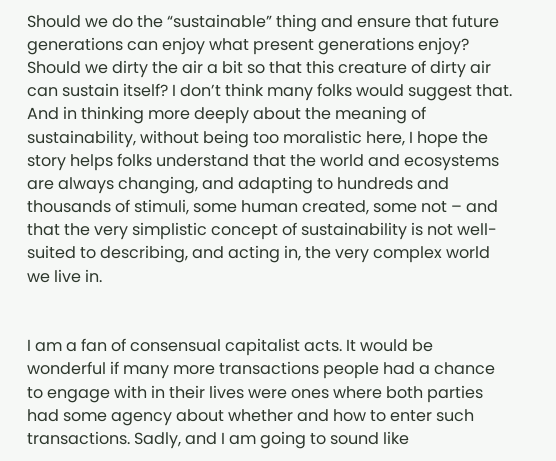Should we do the “sustainable” thing and ensure that future generations can enjoy what present generations enjoy? Should we dirty the air a bit so that this creature of dirty air can sustain itself? I don’t think many folks would suggest that. And in thinking more deeply about the meaning of sustainability, without being too moralistic here, I hope the story helps folks understand that the world and ecosystems are always changing, and adapting to hundreds and thousands of stimuli, some human created, some not – and that the very simplistic concept of sustainability is not well-suited to describing, and acting in, the very complex world we live in.


I am a fan of consensual capitalist acts. It would be wonderful if many more transactions people had a chance to engage with in their lives were ones where both parties had some agency about whether and how to enter such transactions. Sadly, and I am going to sound like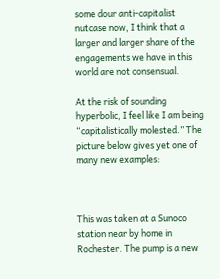some dour anti-capitalist nutcase now, I think that a larger and larger share of the engagements we have in this world are not consensual.

At the risk of sounding hyperbolic, I feel like I am being “capitalistically molested.” The picture below gives yet one of many new examples:



This was taken at a Sunoco station near by home in Rochester. The pump is a new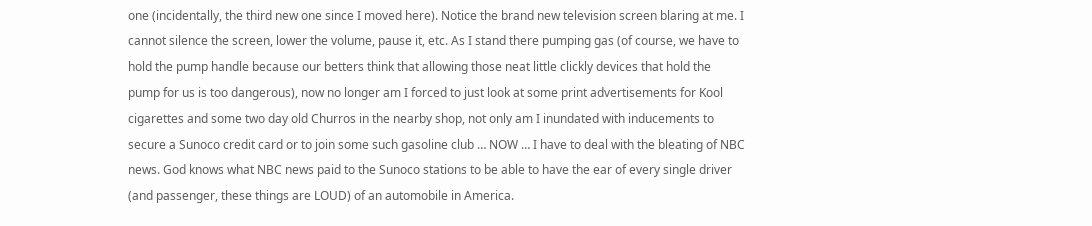one (incidentally, the third new one since I moved here). Notice the brand new television screen blaring at me. I cannot silence the screen, lower the volume, pause it, etc. As I stand there pumping gas (of course, we have to hold the pump handle because our betters think that allowing those neat little clickly devices that hold the pump for us is too dangerous), now no longer am I forced to just look at some print advertisements for Kool cigarettes and some two day old Churros in the nearby shop, not only am I inundated with inducements to secure a Sunoco credit card or to join some such gasoline club … NOW … I have to deal with the bleating of NBC news. God knows what NBC news paid to the Sunoco stations to be able to have the ear of every single driver (and passenger, these things are LOUD) of an automobile in America.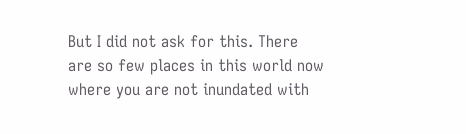But I did not ask for this. There are so few places in this world now where you are not inundated with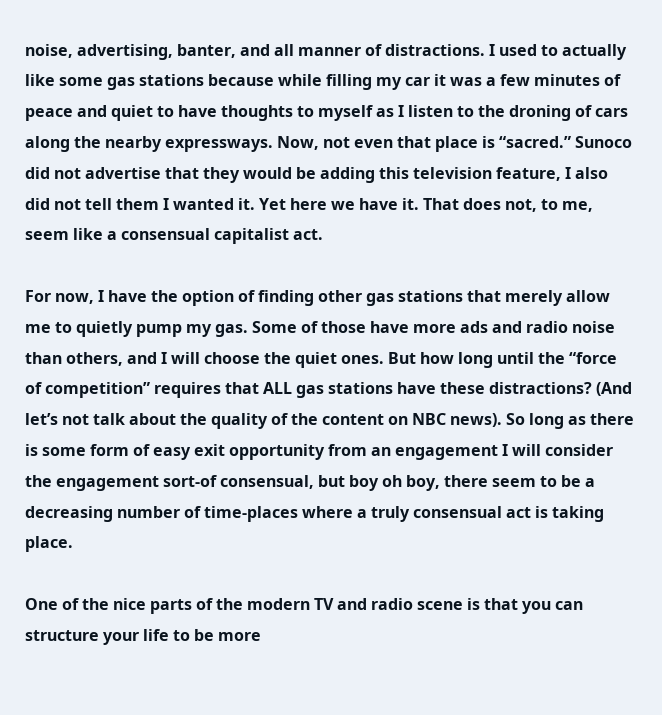noise, advertising, banter, and all manner of distractions. I used to actually like some gas stations because while filling my car it was a few minutes of peace and quiet to have thoughts to myself as I listen to the droning of cars along the nearby expressways. Now, not even that place is “sacred.” Sunoco did not advertise that they would be adding this television feature, I also did not tell them I wanted it. Yet here we have it. That does not, to me, seem like a consensual capitalist act.

For now, I have the option of finding other gas stations that merely allow me to quietly pump my gas. Some of those have more ads and radio noise than others, and I will choose the quiet ones. But how long until the “force of competition” requires that ALL gas stations have these distractions? (And let’s not talk about the quality of the content on NBC news). So long as there is some form of easy exit opportunity from an engagement I will consider the engagement sort-of consensual, but boy oh boy, there seem to be a decreasing number of time-places where a truly consensual act is taking place.

One of the nice parts of the modern TV and radio scene is that you can structure your life to be more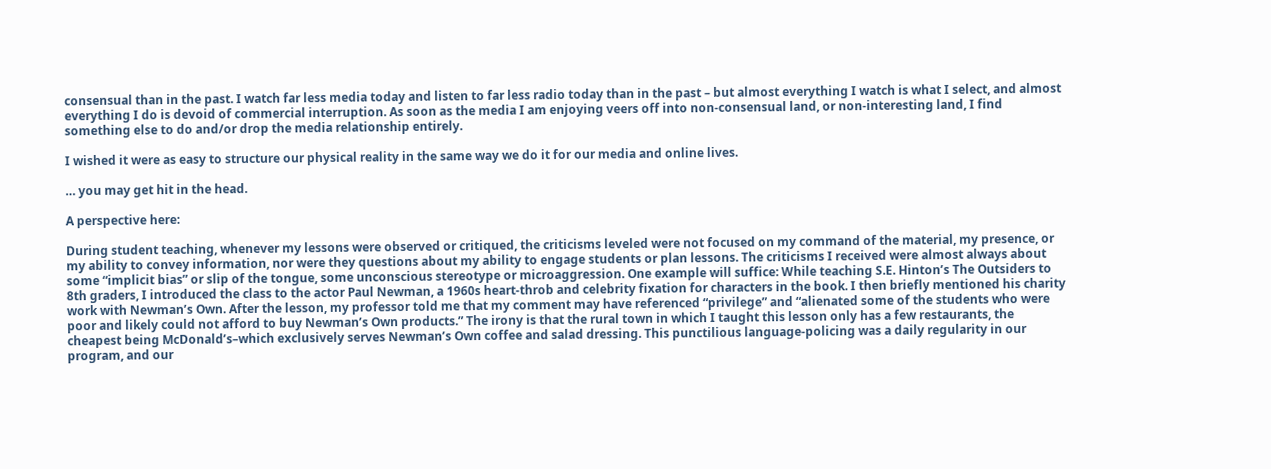consensual than in the past. I watch far less media today and listen to far less radio today than in the past – but almost everything I watch is what I select, and almost everything I do is devoid of commercial interruption. As soon as the media I am enjoying veers off into non-consensual land, or non-interesting land, I find something else to do and/or drop the media relationship entirely.

I wished it were as easy to structure our physical reality in the same way we do it for our media and online lives.

… you may get hit in the head.

A perspective here:

During student teaching, whenever my lessons were observed or critiqued, the criticisms leveled were not focused on my command of the material, my presence, or my ability to convey information, nor were they questions about my ability to engage students or plan lessons. The criticisms I received were almost always about some “implicit bias” or slip of the tongue, some unconscious stereotype or microaggression. One example will suffice: While teaching S.E. Hinton’s The Outsiders to 8th graders, I introduced the class to the actor Paul Newman, a 1960s heart-throb and celebrity fixation for characters in the book. I then briefly mentioned his charity work with Newman’s Own. After the lesson, my professor told me that my comment may have referenced “privilege” and “alienated some of the students who were poor and likely could not afford to buy Newman’s Own products.” The irony is that the rural town in which I taught this lesson only has a few restaurants, the cheapest being McDonald’s–which exclusively serves Newman’s Own coffee and salad dressing. This punctilious language-policing was a daily regularity in our program, and our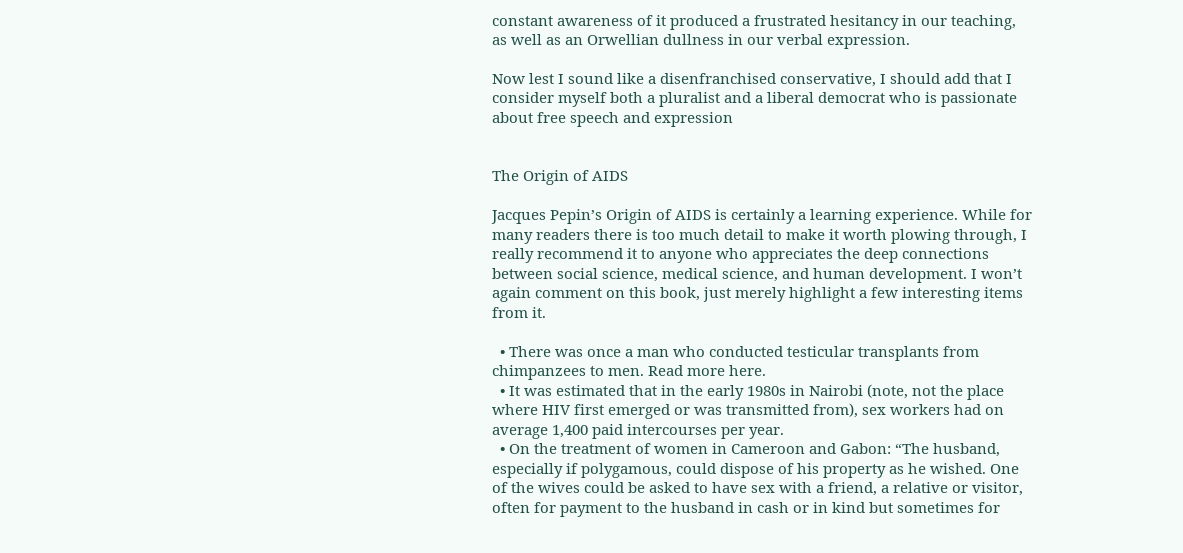constant awareness of it produced a frustrated hesitancy in our teaching, as well as an Orwellian dullness in our verbal expression.

Now lest I sound like a disenfranchised conservative, I should add that I consider myself both a pluralist and a liberal democrat who is passionate about free speech and expression


The Origin of AIDS

Jacques Pepin’s Origin of AIDS is certainly a learning experience. While for many readers there is too much detail to make it worth plowing through, I really recommend it to anyone who appreciates the deep connections between social science, medical science, and human development. I won’t again comment on this book, just merely highlight a few interesting items from it.

  • There was once a man who conducted testicular transplants from chimpanzees to men. Read more here.
  • It was estimated that in the early 1980s in Nairobi (note, not the place where HIV first emerged or was transmitted from), sex workers had on average 1,400 paid intercourses per year.
  • On the treatment of women in Cameroon and Gabon: “The husband, especially if polygamous, could dispose of his property as he wished. One of the wives could be asked to have sex with a friend, a relative or visitor, often for payment to the husband in cash or in kind but sometimes for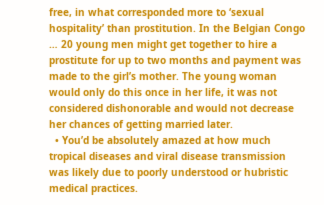free, in what corresponded more to ‘sexual hospitality’ than prostitution. In the Belgian Congo … 20 young men might get together to hire a prostitute for up to two months and payment was made to the girl’s mother. The young woman would only do this once in her life, it was not considered dishonorable and would not decrease her chances of getting married later.
  • You’d be absolutely amazed at how much tropical diseases and viral disease transmission was likely due to poorly understood or hubristic medical practices.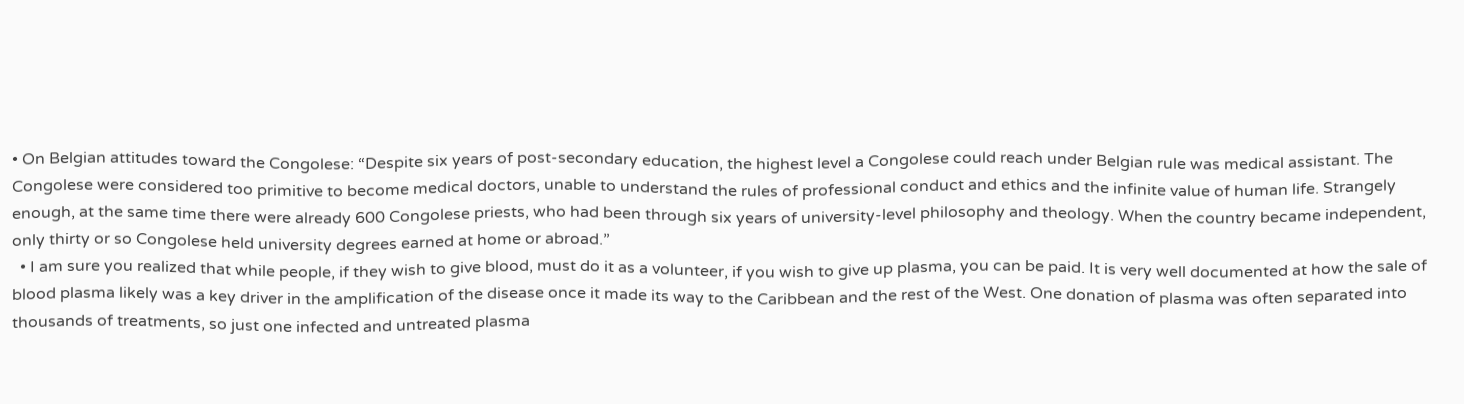• On Belgian attitudes toward the Congolese: “Despite six years of post-secondary education, the highest level a Congolese could reach under Belgian rule was medical assistant. The Congolese were considered too primitive to become medical doctors, unable to understand the rules of professional conduct and ethics and the infinite value of human life. Strangely enough, at the same time there were already 600 Congolese priests, who had been through six years of university-level philosophy and theology. When the country became independent, only thirty or so Congolese held university degrees earned at home or abroad.”
  • I am sure you realized that while people, if they wish to give blood, must do it as a volunteer, if you wish to give up plasma, you can be paid. It is very well documented at how the sale of blood plasma likely was a key driver in the amplification of the disease once it made its way to the Caribbean and the rest of the West. One donation of plasma was often separated into thousands of treatments, so just one infected and untreated plasma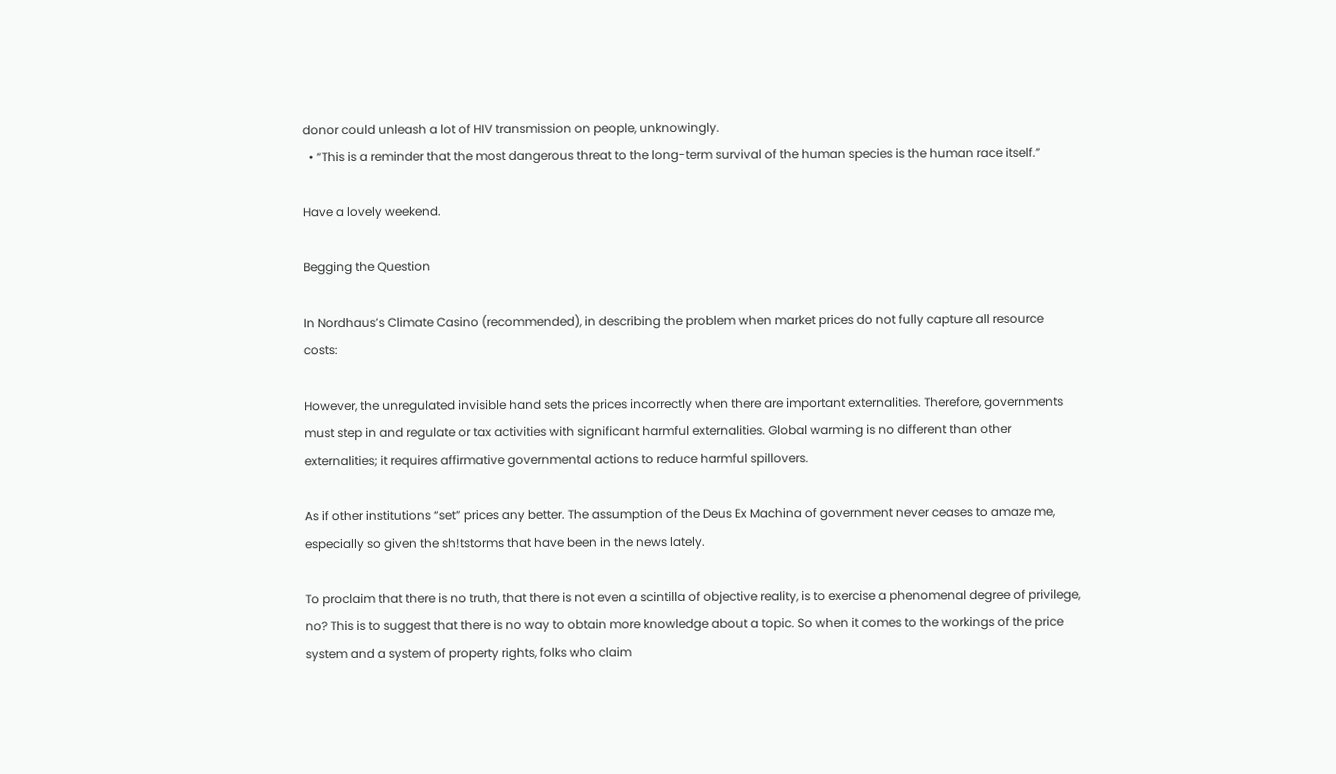donor could unleash a lot of HIV transmission on people, unknowingly.
  • “This is a reminder that the most dangerous threat to the long-term survival of the human species is the human race itself.”

Have a lovely weekend.

Begging the Question

In Nordhaus’s Climate Casino (recommended), in describing the problem when market prices do not fully capture all resource costs:

However, the unregulated invisible hand sets the prices incorrectly when there are important externalities. Therefore, governments must step in and regulate or tax activities with significant harmful externalities. Global warming is no different than other externalities; it requires affirmative governmental actions to reduce harmful spillovers.

As if other institutions “set” prices any better. The assumption of the Deus Ex Machina of government never ceases to amaze me, especially so given the sh!tstorms that have been in the news lately.

To proclaim that there is no truth, that there is not even a scintilla of objective reality, is to exercise a phenomenal degree of privilege, no? This is to suggest that there is no way to obtain more knowledge about a topic. So when it comes to the workings of the price system and a system of property rights, folks who claim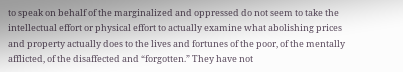to speak on behalf of the marginalized and oppressed do not seem to take the intellectual effort or physical effort to actually examine what abolishing prices and property actually does to the lives and fortunes of the poor, of the mentally afflicted, of the disaffected and “forgotten.” They have not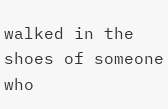walked in the shoes of someone who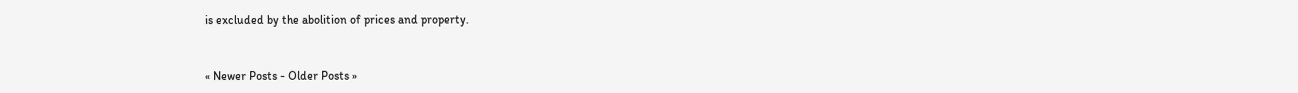is excluded by the abolition of prices and property.


« Newer Posts - Older Posts »